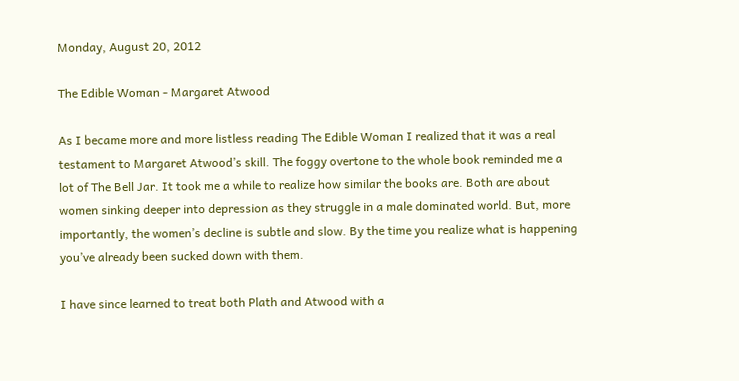Monday, August 20, 2012

The Edible Woman - Margaret Atwood

As I became more and more listless reading The Edible Woman I realized that it was a real testament to Margaret Atwood’s skill. The foggy overtone to the whole book reminded me a lot of The Bell Jar. It took me a while to realize how similar the books are. Both are about women sinking deeper into depression as they struggle in a male dominated world. But, more importantly, the women’s decline is subtle and slow. By the time you realize what is happening you’ve already been sucked down with them.

I have since learned to treat both Plath and Atwood with a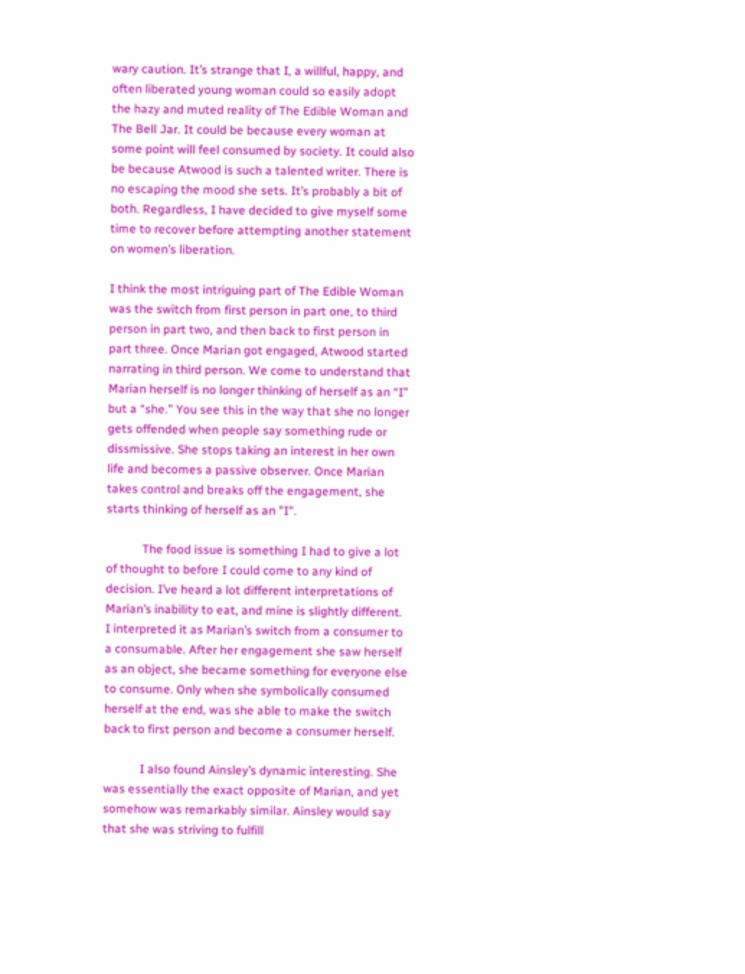wary caution. It’s strange that I, a willful, happy, and often liberated young woman could so easily adopt the hazy and muted reality of The Edible Woman and The Bell Jar. It could be because every woman at some point will feel consumed by society. It could also be because Atwood is such a talented writer. There is no escaping the mood she sets. It’s probably a bit of both. Regardless, I have decided to give myself some time to recover before attempting another statement on women’s liberation.

I think the most intriguing part of The Edible Woman was the switch from first person in part one, to third person in part two, and then back to first person in part three. Once Marian got engaged, Atwood started narrating in third person. We come to understand that Marian herself is no longer thinking of herself as an “I” but a “she.” You see this in the way that she no longer gets offended when people say something rude or dissmissive. She stops taking an interest in her own life and becomes a passive observer. Once Marian takes control and breaks off the engagement, she starts thinking of herself as an "I".

            The food issue is something I had to give a lot of thought to before I could come to any kind of decision. I’ve heard a lot different interpretations of Marian’s inability to eat, and mine is slightly different. I interpreted it as Marian’s switch from a consumer to a consumable. After her engagement she saw herself as an object, she became something for everyone else to consume. Only when she symbolically consumed herself at the end, was she able to make the switch back to first person and become a consumer herself.

            I also found Ainsley’s dynamic interesting. She was essentially the exact opposite of Marian, and yet somehow was remarkably similar. Ainsley would say that she was striving to fulfill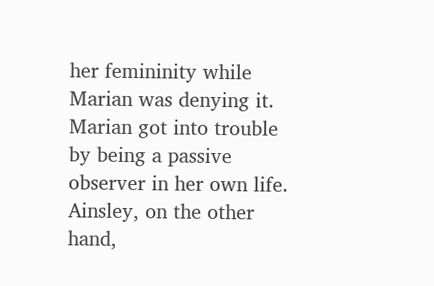her femininity while Marian was denying it. Marian got into trouble by being a passive observer in her own life. Ainsley, on the other hand,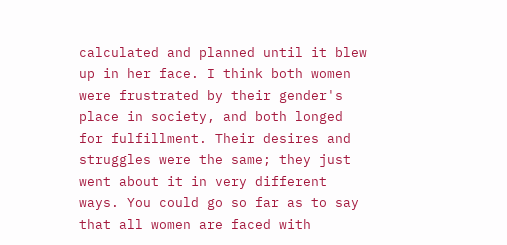calculated and planned until it blew up in her face. I think both women were frustrated by their gender's place in society, and both longed for fulfillment. Their desires and struggles were the same; they just went about it in very different ways. You could go so far as to say that all women are faced with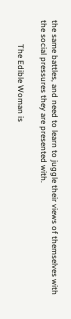the same battles, and need to learn to juggle their views of themselves with the social pressures they are presented with.

            The Edible Woman is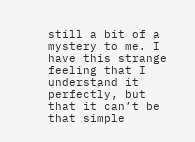still a bit of a mystery to me. I have this strange feeling that I understand it perfectly, but that it can’t be that simple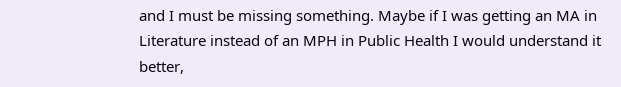and I must be missing something. Maybe if I was getting an MA in Literature instead of an MPH in Public Health I would understand it better,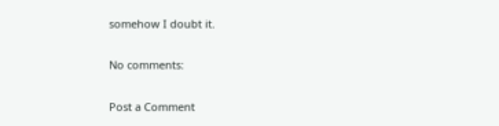somehow I doubt it.

No comments:

Post a Comment